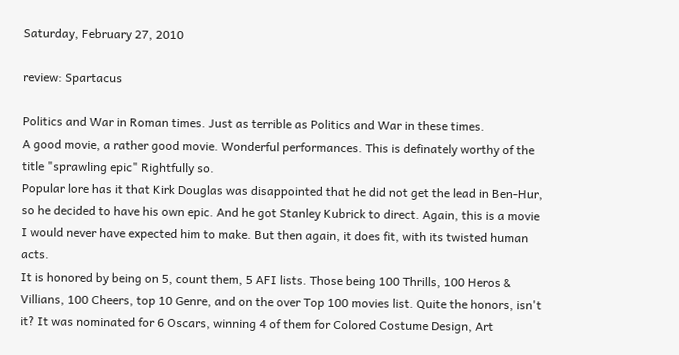Saturday, February 27, 2010

review: Spartacus

Politics and War in Roman times. Just as terrible as Politics and War in these times.
A good movie, a rather good movie. Wonderful performances. This is definately worthy of the title "sprawling epic" Rightfully so.
Popular lore has it that Kirk Douglas was disappointed that he did not get the lead in Ben-Hur, so he decided to have his own epic. And he got Stanley Kubrick to direct. Again, this is a movie I would never have expected him to make. But then again, it does fit, with its twisted human acts.
It is honored by being on 5, count them, 5 AFI lists. Those being 100 Thrills, 100 Heros & Villians, 100 Cheers, top 10 Genre, and on the over Top 100 movies list. Quite the honors, isn't it? It was nominated for 6 Oscars, winning 4 of them for Colored Costume Design, Art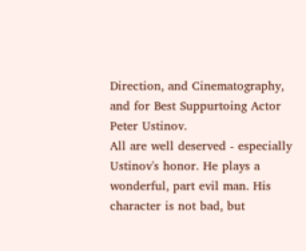Direction, and Cinematography, and for Best Suppurtoing Actor Peter Ustinov.
All are well deserved - especially Ustinov's honor. He plays a wonderful, part evil man. His character is not bad, but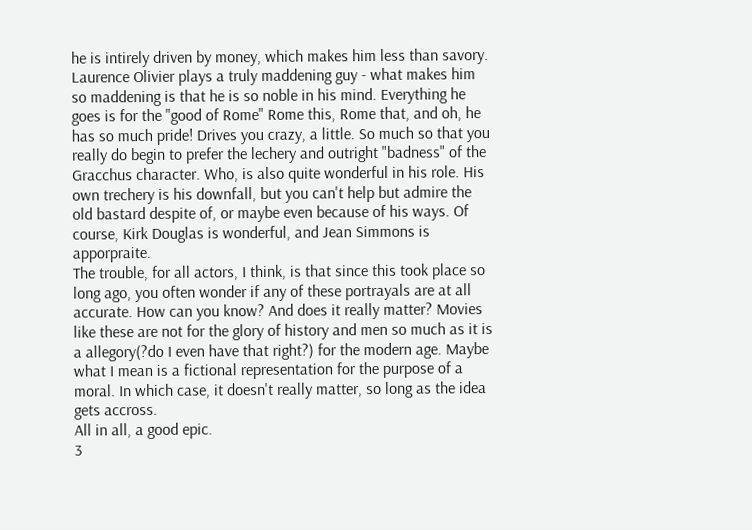he is intirely driven by money, which makes him less than savory. Laurence Olivier plays a truly maddening guy - what makes him so maddening is that he is so noble in his mind. Everything he goes is for the "good of Rome" Rome this, Rome that, and oh, he has so much pride! Drives you crazy, a little. So much so that you really do begin to prefer the lechery and outright "badness" of the Gracchus character. Who, is also quite wonderful in his role. His own trechery is his downfall, but you can't help but admire the old bastard despite of, or maybe even because of his ways. Of course, Kirk Douglas is wonderful, and Jean Simmons is apporpraite.
The trouble, for all actors, I think, is that since this took place so long ago, you often wonder if any of these portrayals are at all accurate. How can you know? And does it really matter? Movies like these are not for the glory of history and men so much as it is a allegory(?do I even have that right?) for the modern age. Maybe what I mean is a fictional representation for the purpose of a moral. In which case, it doesn't really matter, so long as the idea gets accross.
All in all, a good epic.
3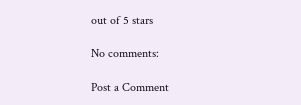out of 5 stars

No comments:

Post a Comment